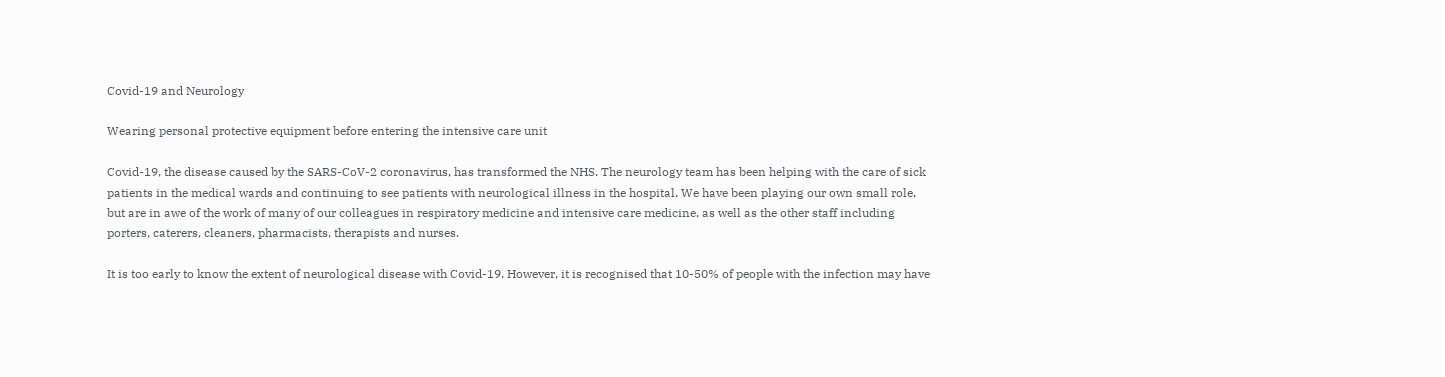Covid-19 and Neurology

Wearing personal protective equipment before entering the intensive care unit

Covid-19, the disease caused by the SARS-CoV-2 coronavirus, has transformed the NHS. The neurology team has been helping with the care of sick patients in the medical wards and continuing to see patients with neurological illness in the hospital. We have been playing our own small role, but are in awe of the work of many of our colleagues in respiratory medicine and intensive care medicine, as well as the other staff including porters, caterers, cleaners, pharmacists, therapists and nurses.

It is too early to know the extent of neurological disease with Covid-19. However, it is recognised that 10-50% of people with the infection may have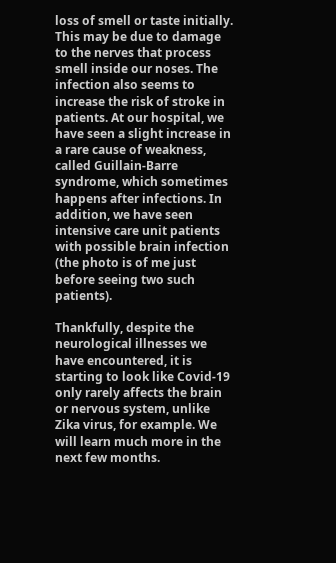loss of smell or taste initially. This may be due to damage to the nerves that process smell inside our noses. The infection also seems to increase the risk of stroke in patients. At our hospital, we have seen a slight increase in a rare cause of weakness, called Guillain-Barre syndrome, which sometimes happens after infections. In addition, we have seen intensive care unit patients with possible brain infection (the photo is of me just before seeing two such patients).

Thankfully, despite the neurological illnesses we have encountered, it is starting to look like Covid-19 only rarely affects the brain or nervous system, unlike Zika virus, for example. We will learn much more in the next few months.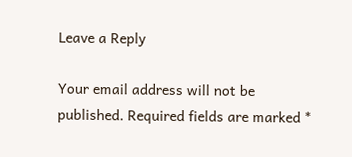Leave a Reply

Your email address will not be published. Required fields are marked *